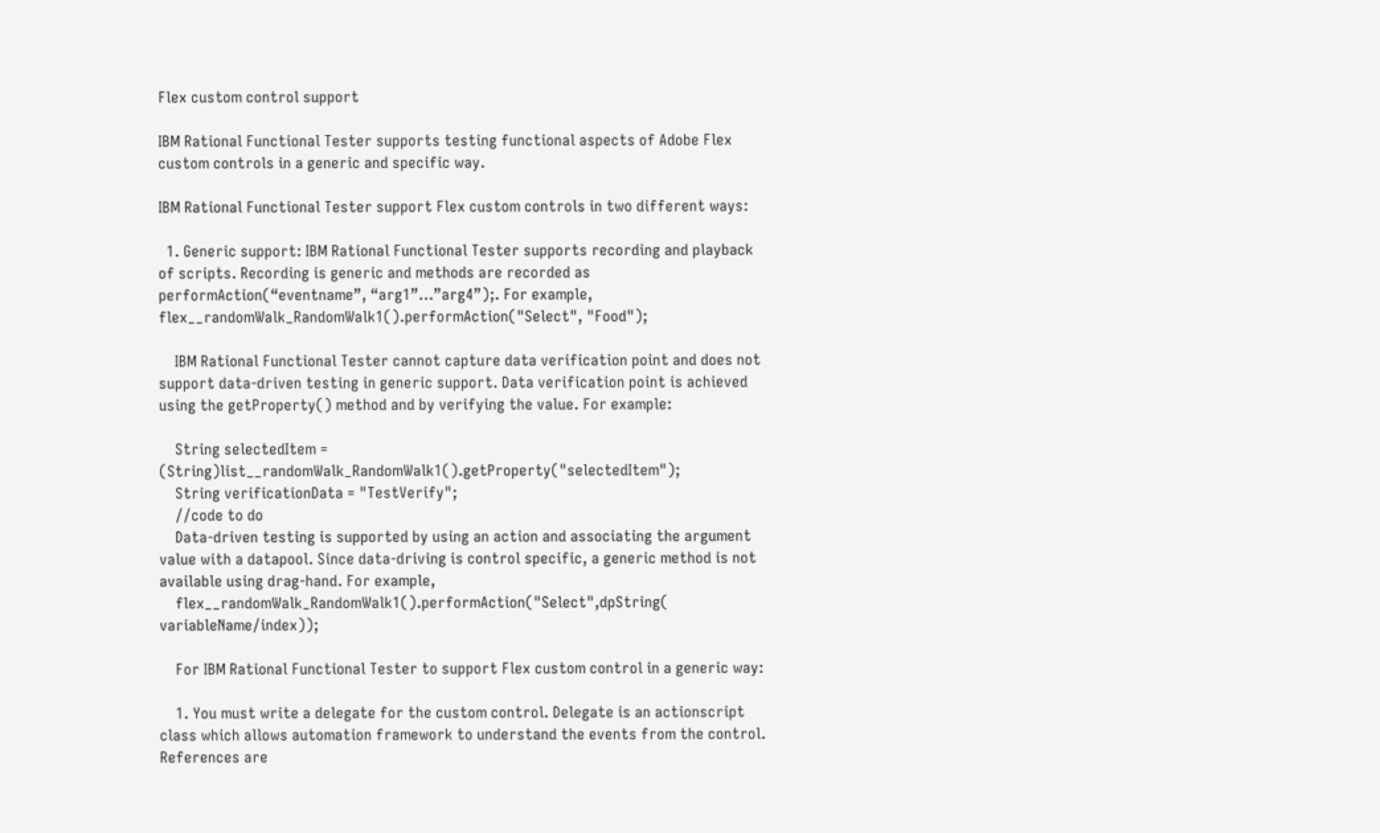Flex custom control support

IBM Rational Functional Tester supports testing functional aspects of Adobe Flex custom controls in a generic and specific way.

IBM Rational Functional Tester support Flex custom controls in two different ways:

  1. Generic support: IBM Rational Functional Tester supports recording and playback of scripts. Recording is generic and methods are recorded as performAction(“eventname”, “arg1”…”arg4”);. For example, flex__randomWalk_RandomWalk1().performAction("Select", "Food");

    IBM Rational Functional Tester cannot capture data verification point and does not support data-driven testing in generic support. Data verification point is achieved using the getProperty() method and by verifying the value. For example:

    String selectedItem = (String)list__randomWalk_RandomWalk1().getProperty("selectedItem");
    String verificationData = "TestVerify";
    //code to do
    Data-driven testing is supported by using an action and associating the argument value with a datapool. Since data-driving is control specific, a generic method is not available using drag-hand. For example,
    flex__randomWalk_RandomWalk1().performAction("Select",dpString( variableName/index));

    For IBM Rational Functional Tester to support Flex custom control in a generic way:

    1. You must write a delegate for the custom control. Delegate is an actionscript class which allows automation framework to understand the events from the control. References are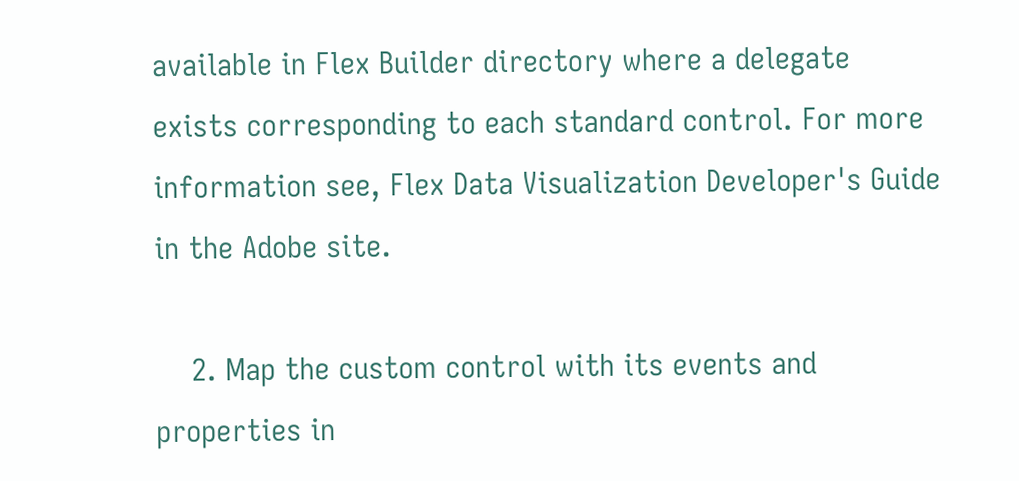available in Flex Builder directory where a delegate exists corresponding to each standard control. For more information see, Flex Data Visualization Developer's Guide in the Adobe site.

    2. Map the custom control with its events and properties in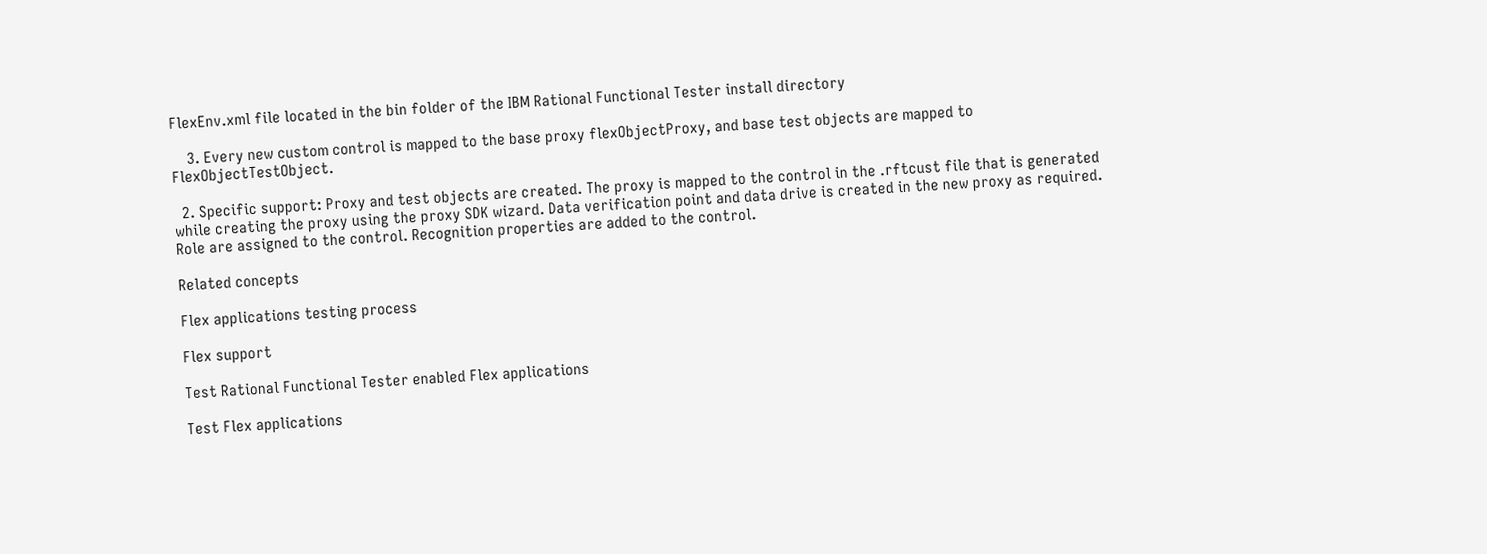FlexEnv.xml file located in the bin folder of the IBM Rational Functional Tester install directory

    3. Every new custom control is mapped to the base proxy flexObjectProxy, and base test objects are mapped to FlexObjectTestObject.

  2. Specific support: Proxy and test objects are created. The proxy is mapped to the control in the .rftcust file that is generated while creating the proxy using the proxy SDK wizard. Data verification point and data drive is created in the new proxy as required. Role are assigned to the control. Recognition properties are added to the control.

Related concepts

Flex applications testing process

Flex support

Test Rational Functional Tester enabled Flex applications

Test Flex applications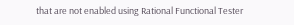that are not enabled using Rational Functional Tester